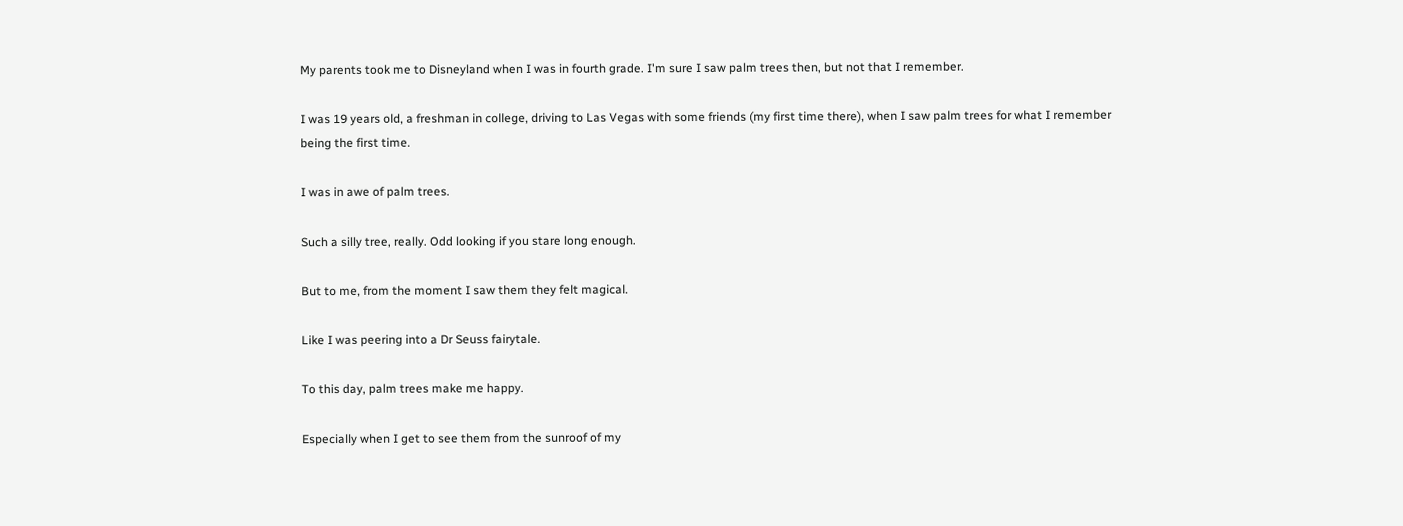My parents took me to Disneyland when I was in fourth grade. I'm sure I saw palm trees then, but not that I remember.

I was 19 years old, a freshman in college, driving to Las Vegas with some friends (my first time there), when I saw palm trees for what I remember being the first time.

I was in awe of palm trees.

Such a silly tree, really. Odd looking if you stare long enough.

But to me, from the moment I saw them they felt magical.

Like I was peering into a Dr Seuss fairytale.

To this day, palm trees make me happy.

Especially when I get to see them from the sunroof of my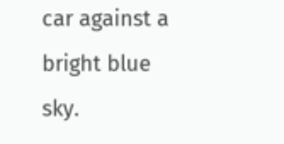car against a bright blue sky.